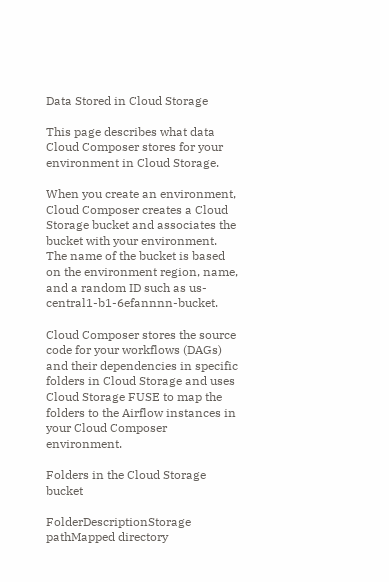Data Stored in Cloud Storage

This page describes what data Cloud Composer stores for your environment in Cloud Storage.

When you create an environment, Cloud Composer creates a Cloud Storage bucket and associates the bucket with your environment. The name of the bucket is based on the environment region, name, and a random ID such as us-central1-b1-6efannnn-bucket.

Cloud Composer stores the source code for your workflows (DAGs) and their dependencies in specific folders in Cloud Storage and uses Cloud Storage FUSE to map the folders to the Airflow instances in your Cloud Composer environment.

Folders in the Cloud Storage bucket

FolderDescriptionStorage pathMapped directory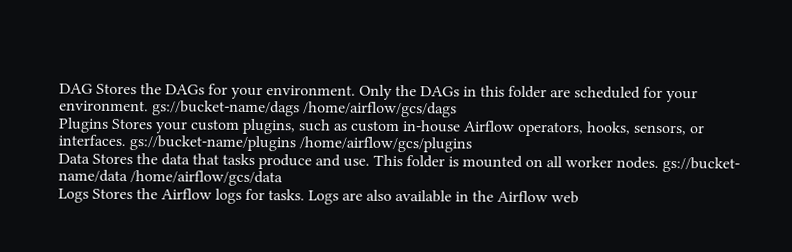DAG Stores the DAGs for your environment. Only the DAGs in this folder are scheduled for your environment. gs://bucket-name/dags /home/airflow/gcs/dags
Plugins Stores your custom plugins, such as custom in-house Airflow operators, hooks, sensors, or interfaces. gs://bucket-name/plugins /home/airflow/gcs/plugins
Data Stores the data that tasks produce and use. This folder is mounted on all worker nodes. gs://bucket-name/data /home/airflow/gcs/data
Logs Stores the Airflow logs for tasks. Logs are also available in the Airflow web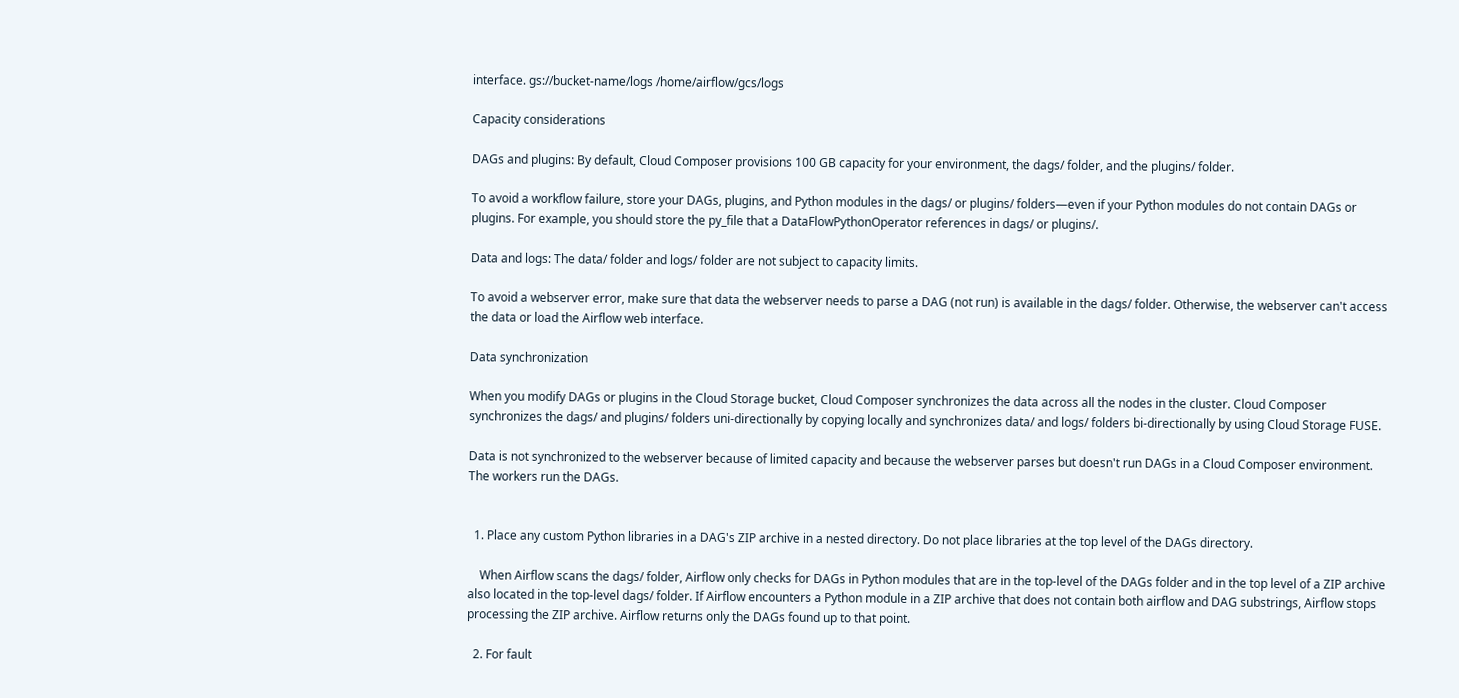interface. gs://bucket-name/logs /home/airflow/gcs/logs

Capacity considerations

DAGs and plugins: By default, Cloud Composer provisions 100 GB capacity for your environment, the dags/ folder, and the plugins/ folder.

To avoid a workflow failure, store your DAGs, plugins, and Python modules in the dags/ or plugins/ folders—even if your Python modules do not contain DAGs or plugins. For example, you should store the py_file that a DataFlowPythonOperator references in dags/ or plugins/.

Data and logs: The data/ folder and logs/ folder are not subject to capacity limits.

To avoid a webserver error, make sure that data the webserver needs to parse a DAG (not run) is available in the dags/ folder. Otherwise, the webserver can't access the data or load the Airflow web interface.

Data synchronization

When you modify DAGs or plugins in the Cloud Storage bucket, Cloud Composer synchronizes the data across all the nodes in the cluster. Cloud Composer synchronizes the dags/ and plugins/ folders uni-directionally by copying locally and synchronizes data/ and logs/ folders bi-directionally by using Cloud Storage FUSE.

Data is not synchronized to the webserver because of limited capacity and because the webserver parses but doesn't run DAGs in a Cloud Composer environment. The workers run the DAGs.


  1. Place any custom Python libraries in a DAG's ZIP archive in a nested directory. Do not place libraries at the top level of the DAGs directory.

    When Airflow scans the dags/ folder, Airflow only checks for DAGs in Python modules that are in the top-level of the DAGs folder and in the top level of a ZIP archive also located in the top-level dags/ folder. If Airflow encounters a Python module in a ZIP archive that does not contain both airflow and DAG substrings, Airflow stops processing the ZIP archive. Airflow returns only the DAGs found up to that point.

  2. For fault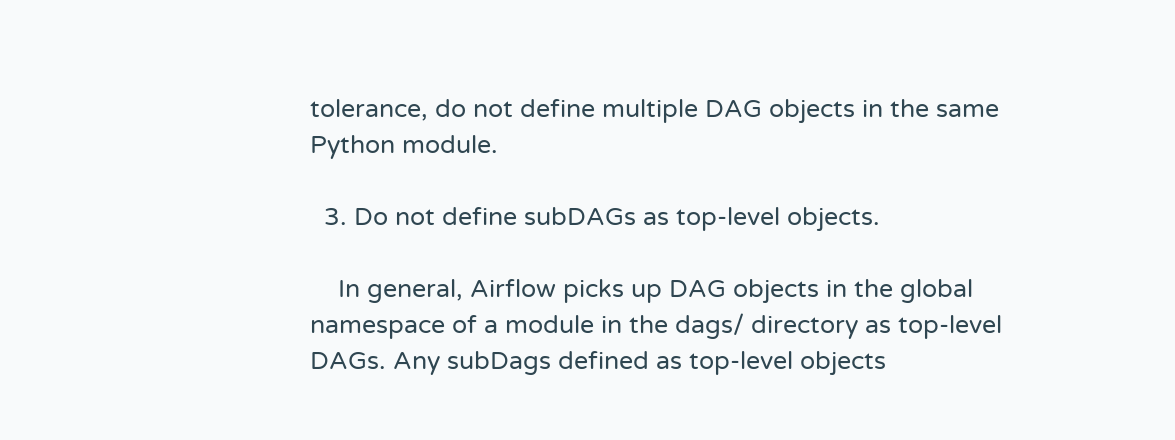tolerance, do not define multiple DAG objects in the same Python module.

  3. Do not define subDAGs as top-level objects.

    In general, Airflow picks up DAG objects in the global namespace of a module in the dags/ directory as top-level DAGs. Any subDags defined as top-level objects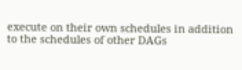execute on their own schedules in addition to the schedules of other DAGs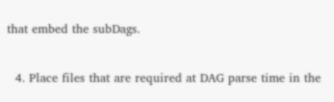that embed the subDags.

  4. Place files that are required at DAG parse time in the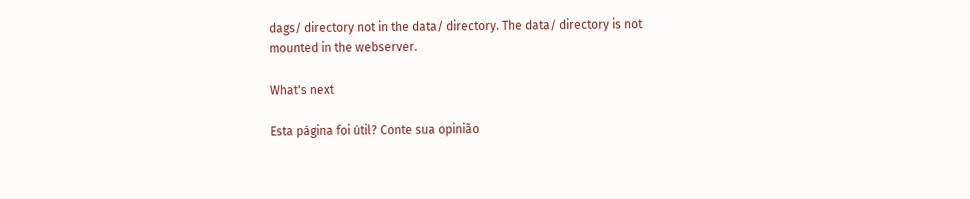dags/ directory not in the data/ directory. The data/ directory is not mounted in the webserver.

What's next

Esta página foi útil? Conte sua opinião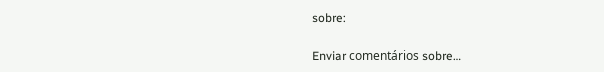sobre:

Enviar comentários sobre…